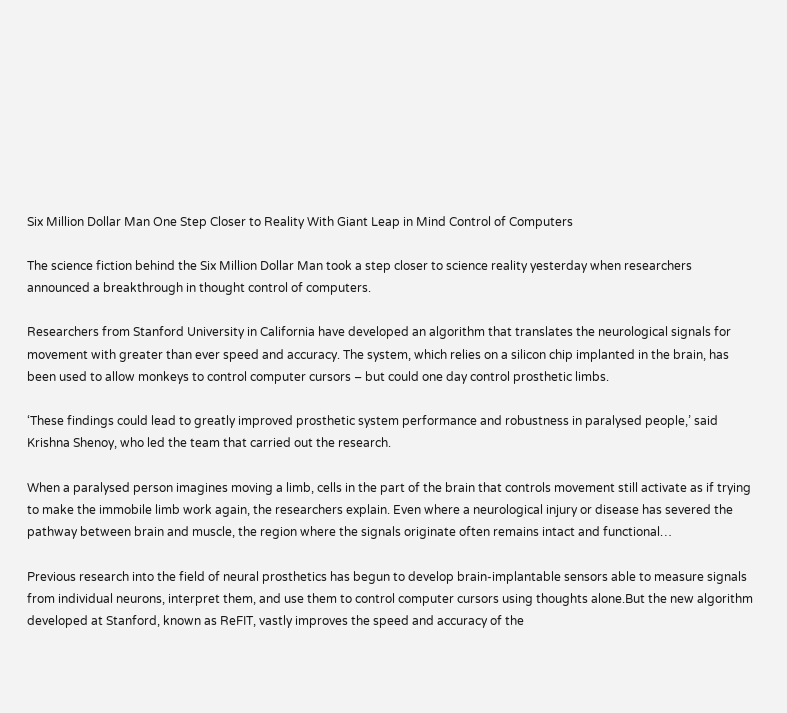Six Million Dollar Man One Step Closer to Reality With Giant Leap in Mind Control of Computers

The science fiction behind the Six Million Dollar Man took a step closer to science reality yesterday when researchers announced a breakthrough in thought control of computers.

Researchers from Stanford University in California have developed an algorithm that translates the neurological signals for movement with greater than ever speed and accuracy. The system, which relies on a silicon chip implanted in the brain, has been used to allow monkeys to control computer cursors – but could one day control prosthetic limbs.

‘These findings could lead to greatly improved prosthetic system performance and robustness in paralysed people,’ said Krishna Shenoy, who led the team that carried out the research.

When a paralysed person imagines moving a limb, cells in the part of the brain that controls movement still activate as if trying to make the immobile limb work again, the researchers explain. Even where a neurological injury or disease has severed the pathway between brain and muscle, the region where the signals originate often remains intact and functional…

Previous research into the field of neural prosthetics has begun to develop brain-implantable sensors able to measure signals from individual neurons, interpret them, and use them to control computer cursors using thoughts alone.But the new algorithm developed at Stanford, known as ReFIT, vastly improves the speed and accuracy of the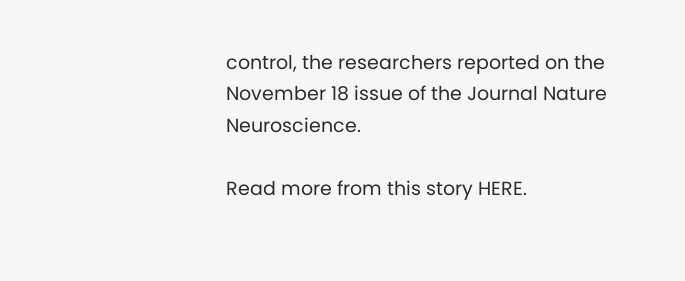control, the researchers reported on the November 18 issue of the Journal Nature Neuroscience.

Read more from this story HERE.